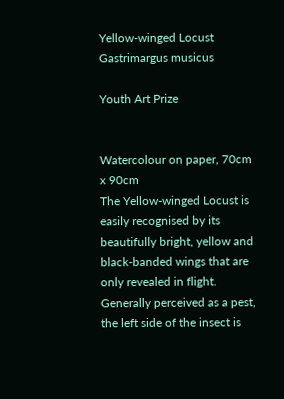Yellow-winged Locust Gastrimargus musicus

Youth Art Prize


Watercolour on paper, 70cm x 90cm
The Yellow-winged Locust is easily recognised by its beautifully bright, yellow and black-banded wings that are only revealed in flight. Generally perceived as a pest, the left side of the insect is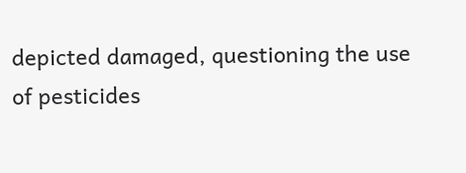depicted damaged, questioning the use of pesticides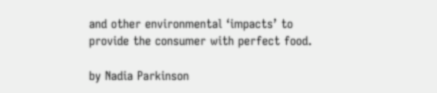and other environmental ‘impacts’ to provide the consumer with perfect food.

by Nadia Parkinson